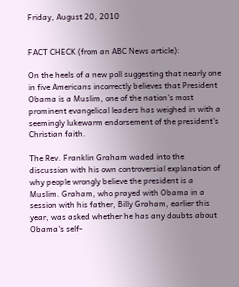Friday, August 20, 2010


FACT CHECK (from an ABC News article):

On the heels of a new poll suggesting that nearly one in five Americans incorrectly believes that President Obama is a Muslim, one of the nation's most prominent evangelical leaders has weighed in with a seemingly lukewarm endorsement of the president's Christian faith.

The Rev. Franklin Graham waded into the discussion with his own controversial explanation of why people wrongly believe the president is a Muslim. Graham, who prayed with Obama in a session with his father, Billy Graham, earlier this year, was asked whether he has any doubts about Obama's self-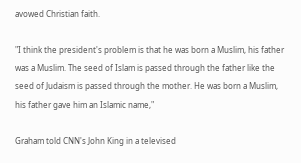avowed Christian faith.

"I think the president's problem is that he was born a Muslim, his father was a Muslim. The seed of Islam is passed through the father like the seed of Judaism is passed through the mother. He was born a Muslim, his father gave him an Islamic name,"

Graham told CNN's John King in a televised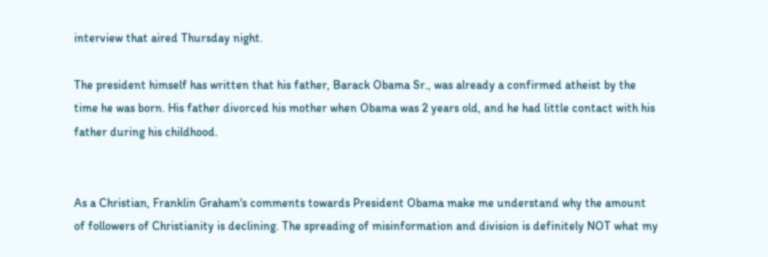interview that aired Thursday night.

The president himself has written that his father, Barack Obama Sr., was already a confirmed atheist by the time he was born. His father divorced his mother when Obama was 2 years old, and he had little contact with his father during his childhood.


As a Christian, Franklin Graham's comments towards President Obama make me understand why the amount of followers of Christianity is declining. The spreading of misinformation and division is definitely NOT what my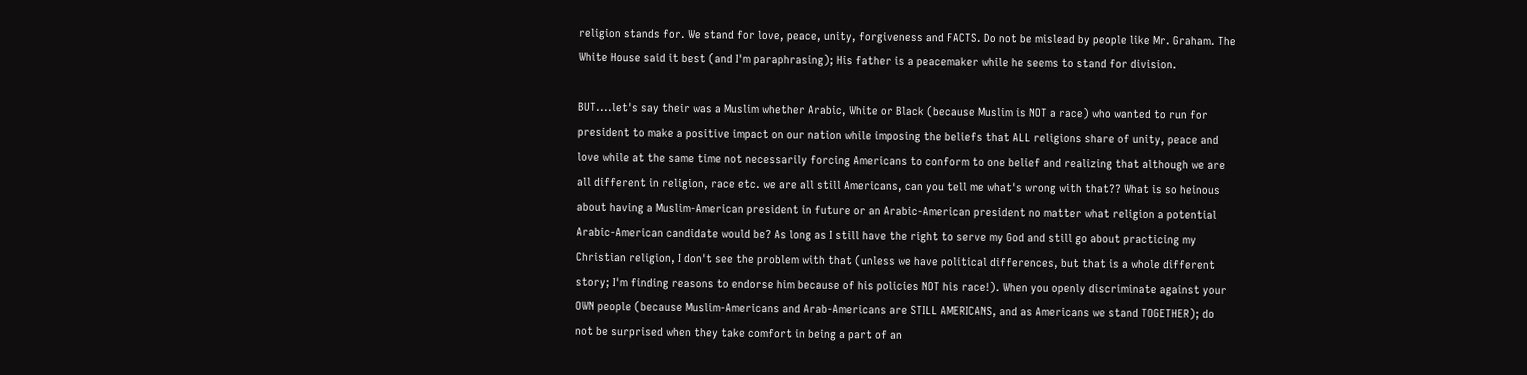religion stands for. We stand for love, peace, unity, forgiveness and FACTS. Do not be mislead by people like Mr. Graham. The White House said it best (and I'm paraphrasing); His father is a peacemaker while he seems to stand for division.

BUT....let's say their was a Muslim whether Arabic, White or Black (because Muslim is NOT a race) who wanted to run for president to make a positive impact on our nation while imposing the beliefs that ALL religions share of unity, peace and love while at the same time not necessarily forcing Americans to conform to one belief and realizing that although we are all different in religion, race etc. we are all still Americans, can you tell me what's wrong with that?? What is so heinous about having a Muslim-American president in future or an Arabic-American president no matter what religion a potential Arabic-American candidate would be? As long as I still have the right to serve my God and still go about practicing my Christian religion, I don't see the problem with that (unless we have political differences, but that is a whole different story; I'm finding reasons to endorse him because of his policies NOT his race!). When you openly discriminate against your OWN people (because Muslim-Americans and Arab-Americans are STILL AMERICANS, and as Americans we stand TOGETHER); do not be surprised when they take comfort in being a part of an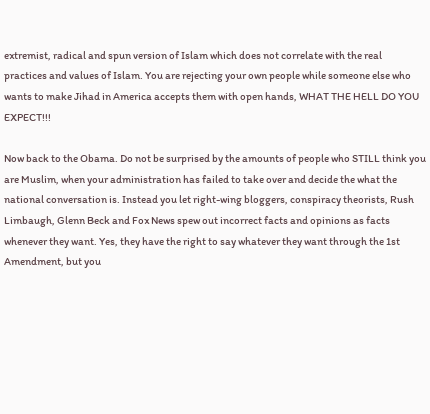extremist, radical and spun version of Islam which does not correlate with the real practices and values of Islam. You are rejecting your own people while someone else who wants to make Jihad in America accepts them with open hands, WHAT THE HELL DO YOU EXPECT!!!

Now back to the Obama. Do not be surprised by the amounts of people who STILL think you are Muslim, when your administration has failed to take over and decide the what the national conversation is. Instead you let right-wing bloggers, conspiracy theorists, Rush Limbaugh, Glenn Beck and Fox News spew out incorrect facts and opinions as facts whenever they want. Yes, they have the right to say whatever they want through the 1st Amendment, but you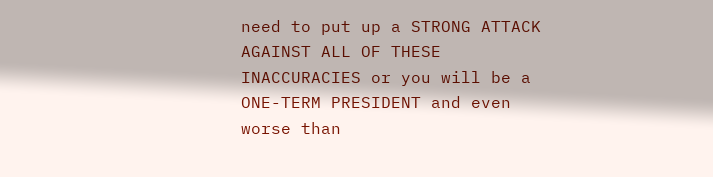need to put up a STRONG ATTACK AGAINST ALL OF THESE INACCURACIES or you will be a ONE-TERM PRESIDENT and even worse than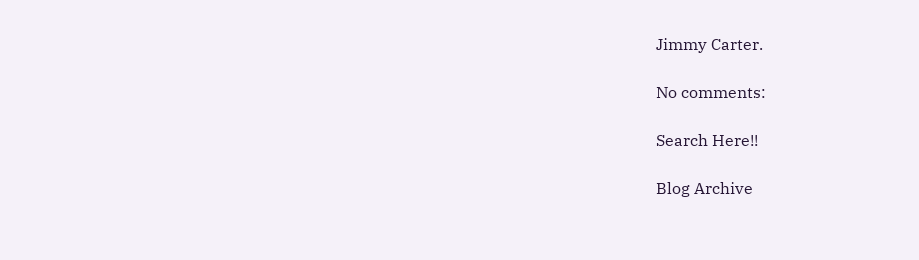Jimmy Carter.

No comments:

Search Here!!

Blog Archive